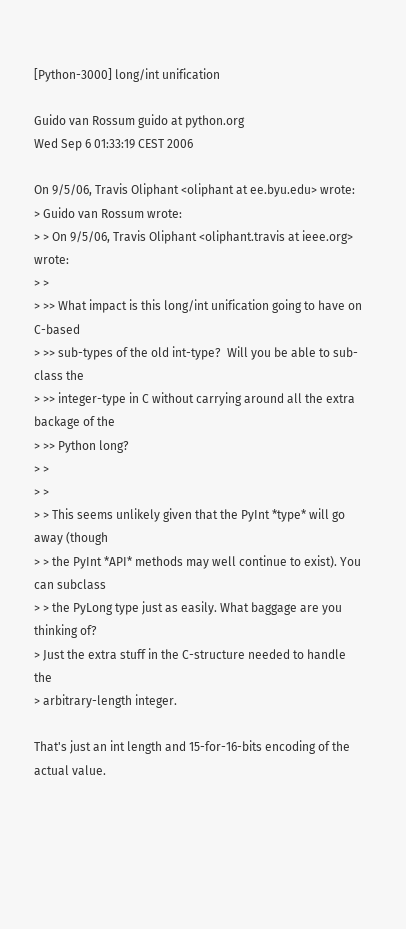[Python-3000] long/int unification

Guido van Rossum guido at python.org
Wed Sep 6 01:33:19 CEST 2006

On 9/5/06, Travis Oliphant <oliphant at ee.byu.edu> wrote:
> Guido van Rossum wrote:
> > On 9/5/06, Travis Oliphant <oliphant.travis at ieee.org> wrote:
> >
> >> What impact is this long/int unification going to have on C-based
> >> sub-types of the old int-type?  Will you be able to sub-class the
> >> integer-type in C without carrying around all the extra backage of the
> >> Python long?
> >
> >
> > This seems unlikely given that the PyInt *type* will go away (though
> > the PyInt *API* methods may well continue to exist). You can subclass
> > the PyLong type just as easily. What baggage are you thinking of?
> Just the extra stuff in the C-structure needed to handle the
> arbitrary-length integer.

That's just an int length and 15-for-16-bits encoding of the actual value.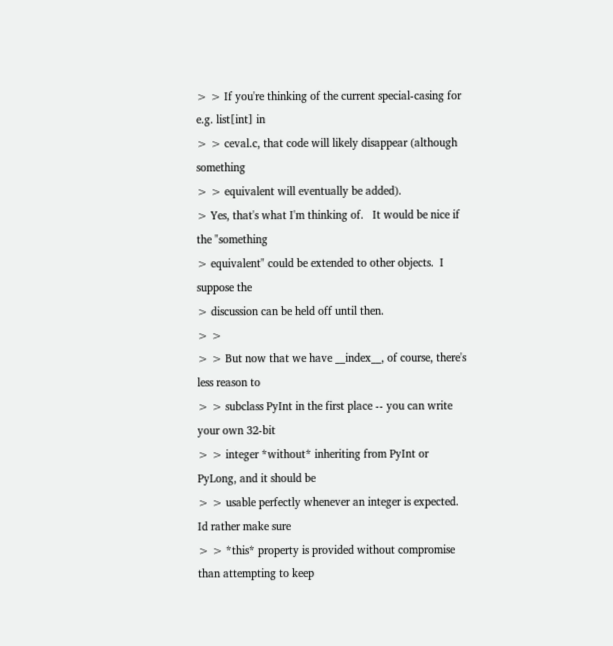> > If you're thinking of the current special-casing for e.g. list[int] in
> > ceval.c, that code will likely disappear (although something
> > equivalent will eventually be added).
> Yes, that's what I'm thinking of.   It would be nice if the "something
> equivalent" could be extended to other objects.  I suppose the
> discussion can be held off until then.
> >
> > But now that we have __index__, of course, there's less reason to
> > subclass PyInt in the first place -- you can write your own 32-bit
> > integer *without* inheriting from PyInt or PyLong, and it should be
> > usable perfectly whenever an integer is expected. Id rather make sure
> > *this* property is provided without compromise than attempting to keep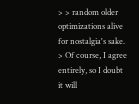> > random older optimizations alive for nostalgia's sake.
> Of course, I agree entirely, so I doubt it will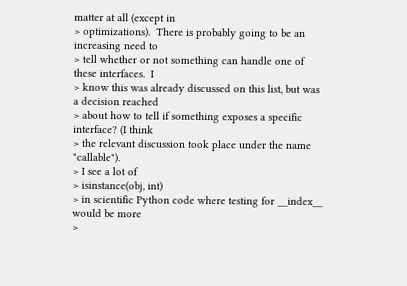matter at all (except in
> optimizations).  There is probably going to be an increasing need to
> tell whether or not something can handle one of these interfaces.  I
> know this was already discussed on this list, but was a decision reached
> about how to tell if something exposes a specific interface? (I think
> the relevant discussion took place under the name "callable").
> I see a lot of
> isinstance(obj, int)
> in scientific Python code where testing for __index__ would be more
>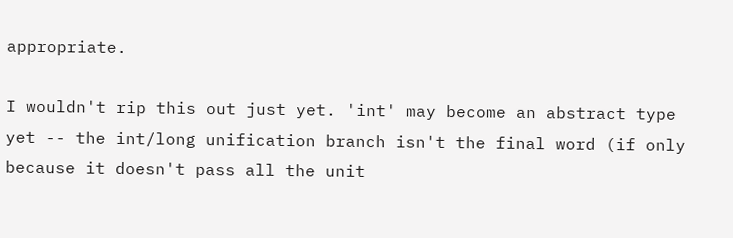appropriate.

I wouldn't rip this out just yet. 'int' may become an abstract type
yet -- the int/long unification branch isn't the final word (if only
because it doesn't pass all the unit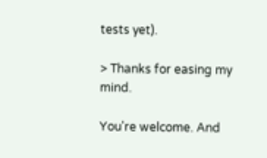tests yet).

> Thanks for easing my mind.

You're welcome. And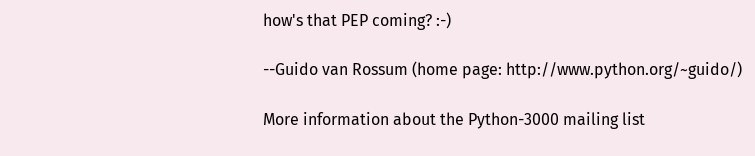how's that PEP coming? :-)

--Guido van Rossum (home page: http://www.python.org/~guido/)

More information about the Python-3000 mailing list